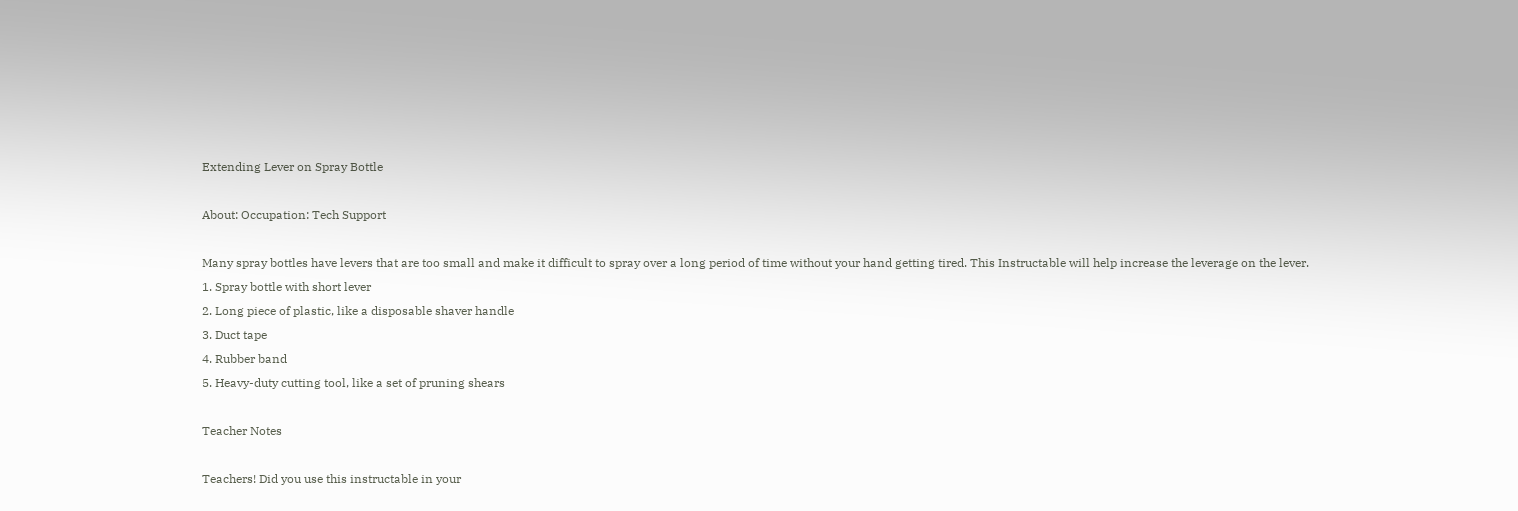Extending Lever on Spray Bottle

About: Occupation: Tech Support

Many spray bottles have levers that are too small and make it difficult to spray over a long period of time without your hand getting tired. This Instructable will help increase the leverage on the lever.
1. Spray bottle with short lever
2. Long piece of plastic, like a disposable shaver handle
3. Duct tape
4. Rubber band
5. Heavy-duty cutting tool, like a set of pruning shears

Teacher Notes

Teachers! Did you use this instructable in your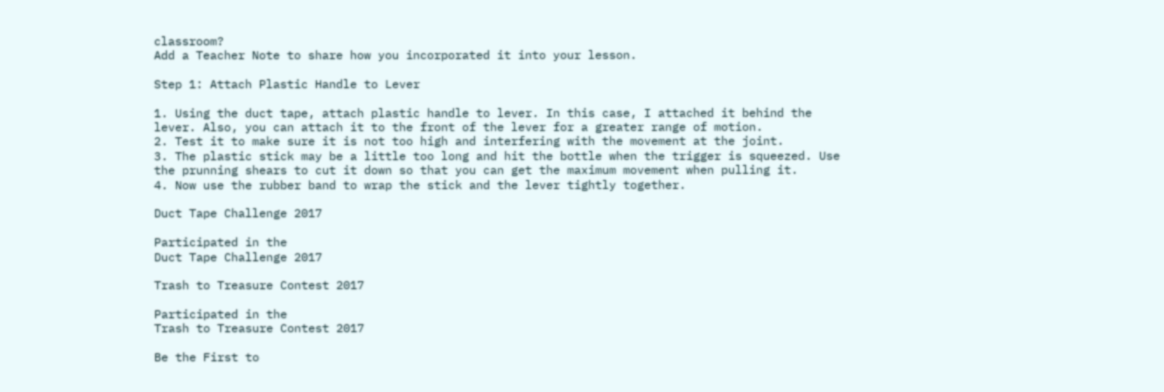classroom?
Add a Teacher Note to share how you incorporated it into your lesson.

Step 1: Attach Plastic Handle to Lever

1. Using the duct tape, attach plastic handle to lever. In this case, I attached it behind the lever. Also, you can attach it to the front of the lever for a greater range of motion.
2. Test it to make sure it is not too high and interfering with the movement at the joint.
3. The plastic stick may be a little too long and hit the bottle when the trigger is squeezed. Use the prunning shears to cut it down so that you can get the maximum movement when pulling it.
4. Now use the rubber band to wrap the stick and the lever tightly together.

Duct Tape Challenge 2017

Participated in the
Duct Tape Challenge 2017

Trash to Treasure Contest 2017

Participated in the
Trash to Treasure Contest 2017

Be the First to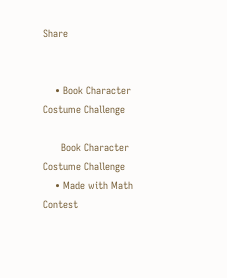Share


    • Book Character Costume Challenge

      Book Character Costume Challenge
    • Made with Math Contest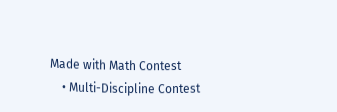Made with Math Contest
    • Multi-Discipline Contest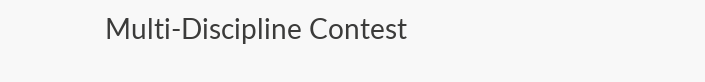Multi-Discipline Contest